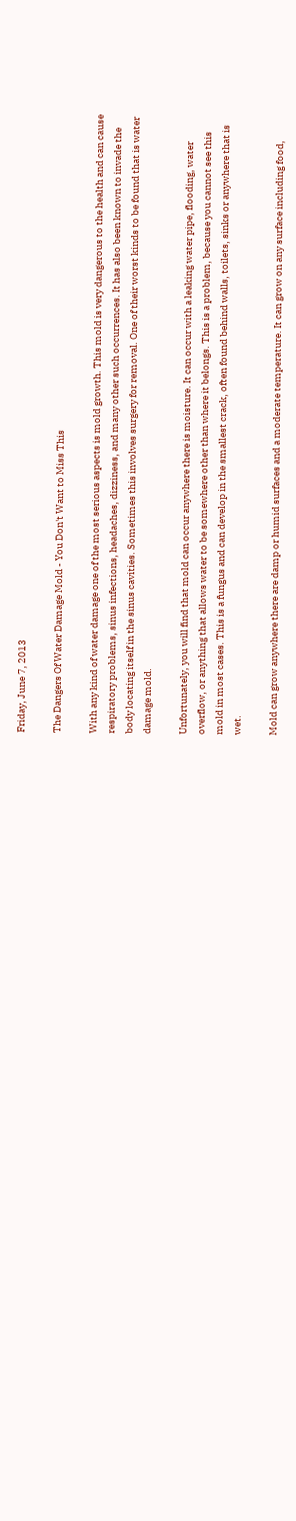Friday, June 7, 2013

The Dangers Of Water Damage Mold - You Don't Want to Miss This

With any kind of water damage one of the most serious aspects is mold growth. This mold is very dangerous to the health and can cause respiratory problems, sinus infections, headaches, dizziness, and many other such occurrences. It has also been known to invade the body locating itself in the sinus cavities. Sometimes this involves surgery for removal. One of their worst kinds to be found that is water damage mold.

Unfortunately, you will find that mold can occur anywhere there is moisture. It can occur with a leaking water pipe, flooding, water overflow, or anything that allows water to be somewhere other than where it belongs. This is a problem, because you cannot see this mold in most cases. This is a fungus and can develop in the smallest crack, often found behind walls, toilets, sinks or anywhere that is wet.

Mold can grow anywhere there are damp or humid surfaces and a moderate temperature. It can grow on any surface including food,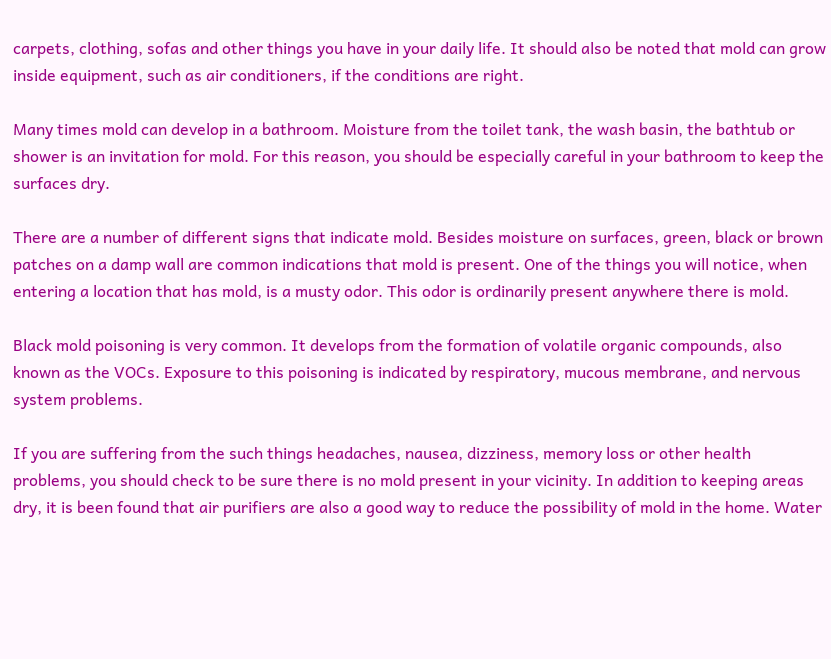carpets, clothing, sofas and other things you have in your daily life. It should also be noted that mold can grow inside equipment, such as air conditioners, if the conditions are right.

Many times mold can develop in a bathroom. Moisture from the toilet tank, the wash basin, the bathtub or shower is an invitation for mold. For this reason, you should be especially careful in your bathroom to keep the surfaces dry.

There are a number of different signs that indicate mold. Besides moisture on surfaces, green, black or brown patches on a damp wall are common indications that mold is present. One of the things you will notice, when entering a location that has mold, is a musty odor. This odor is ordinarily present anywhere there is mold.

Black mold poisoning is very common. It develops from the formation of volatile organic compounds, also known as the VOCs. Exposure to this poisoning is indicated by respiratory, mucous membrane, and nervous system problems.

If you are suffering from the such things headaches, nausea, dizziness, memory loss or other health problems, you should check to be sure there is no mold present in your vicinity. In addition to keeping areas dry, it is been found that air purifiers are also a good way to reduce the possibility of mold in the home. Water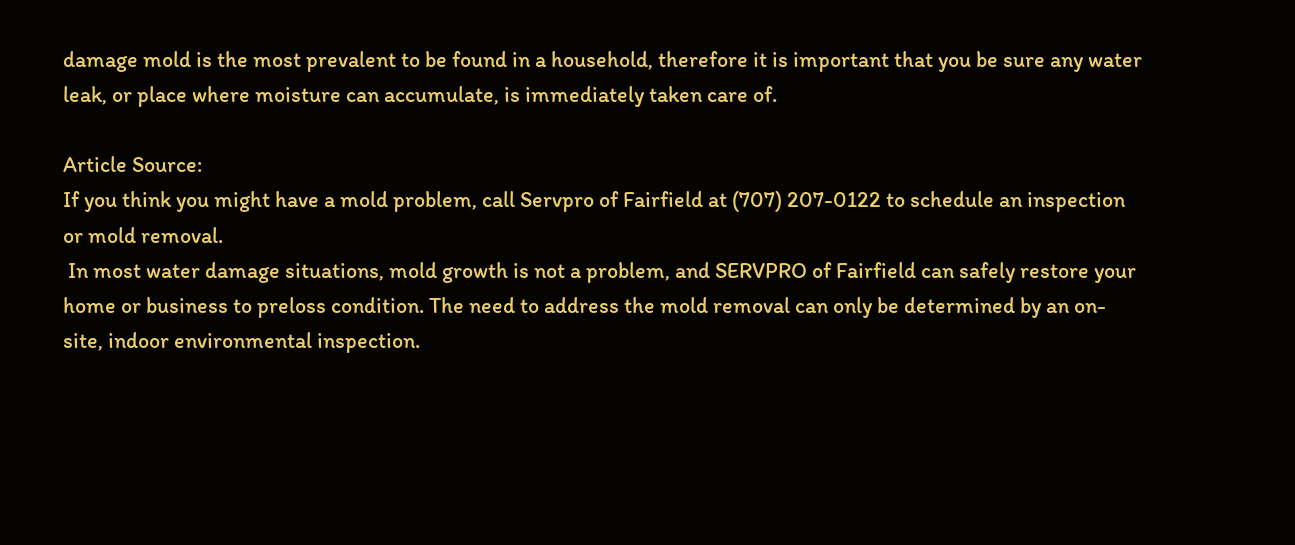damage mold is the most prevalent to be found in a household, therefore it is important that you be sure any water leak, or place where moisture can accumulate, is immediately taken care of.

Article Source:
If you think you might have a mold problem, call Servpro of Fairfield at (707) 207-0122 to schedule an inspection or mold removal.
 In most water damage situations, mold growth is not a problem, and SERVPRO of Fairfield can safely restore your home or business to preloss condition. The need to address the mold removal can only be determined by an on-site, indoor environmental inspection.